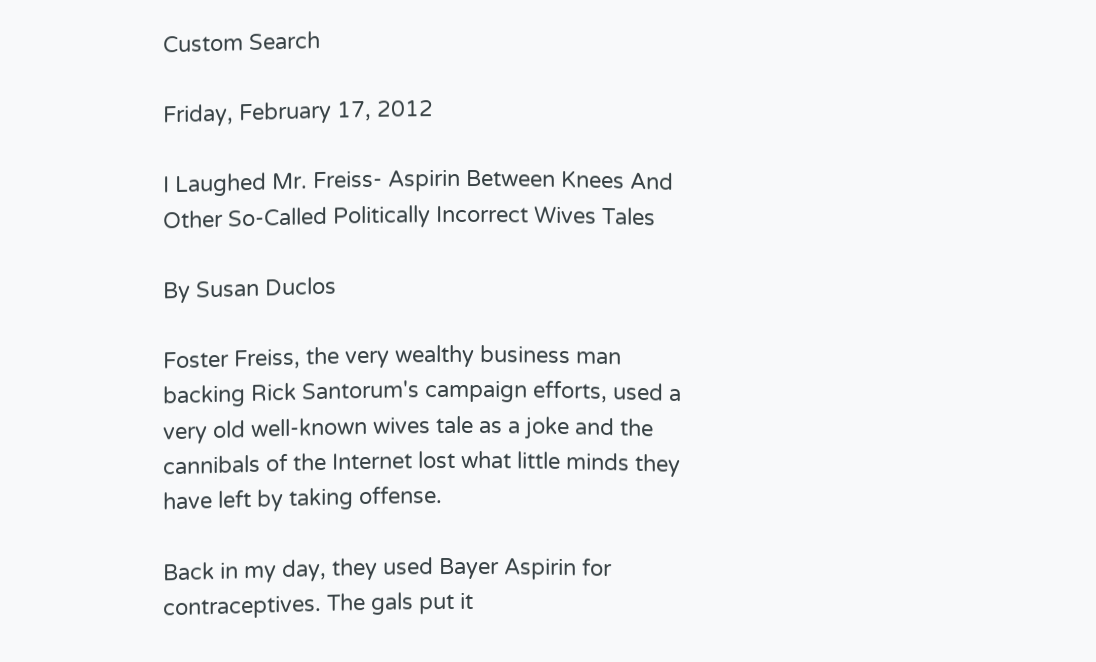Custom Search

Friday, February 17, 2012

I Laughed Mr. Freiss- Aspirin Between Knees And Other So-Called Politically Incorrect Wives Tales

By Susan Duclos

Foster Freiss, the very wealthy business man backing Rick Santorum's campaign efforts, used a very old well-known wives tale as a joke and the cannibals of the Internet lost what little minds they have left by taking offense.

Back in my day, they used Bayer Aspirin for contraceptives. The gals put it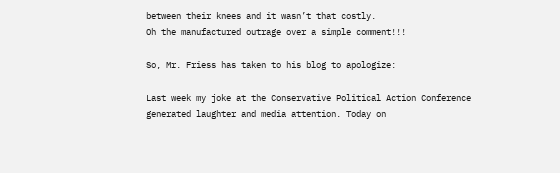between their knees and it wasn’t that costly.
Oh the manufactured outrage over a simple comment!!!

So, Mr. Friess has taken to his blog to apologize:

Last week my joke at the Conservative Political Action Conference generated laughter and media attention. Today on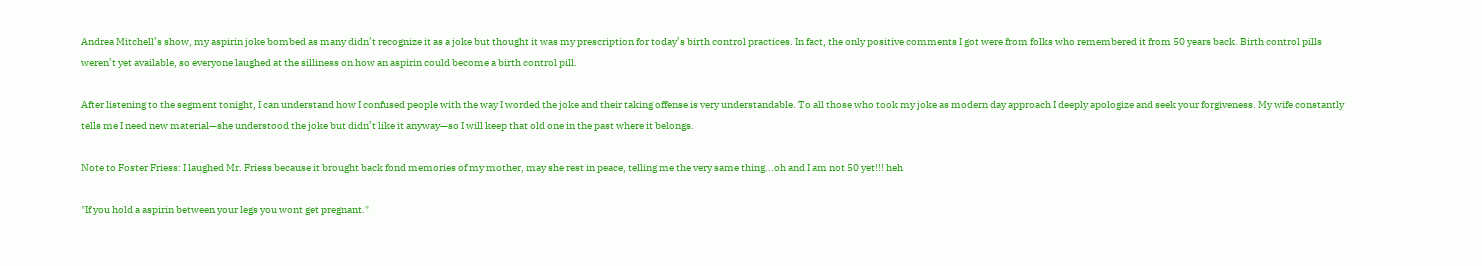Andrea Mitchell’s show, my aspirin joke bombed as many didn’t recognize it as a joke but thought it was my prescription for today’s birth control practices. In fact, the only positive comments I got were from folks who remembered it from 50 years back. Birth control pills weren’t yet available, so everyone laughed at the silliness on how an aspirin could become a birth control pill.

After listening to the segment tonight, I can understand how I confused people with the way I worded the joke and their taking offense is very understandable. To all those who took my joke as modern day approach I deeply apologize and seek your forgiveness. My wife constantly tells me I need new material—she understood the joke but didn’t like it anyway—so I will keep that old one in the past where it belongs.

Note to Foster Friess: I laughed Mr. Friess because it brought back fond memories of my mother, may she rest in peace, telling me the very same thing...oh and I am not 50 yet!!! heh

"If you hold a aspirin between your legs you wont get pregnant."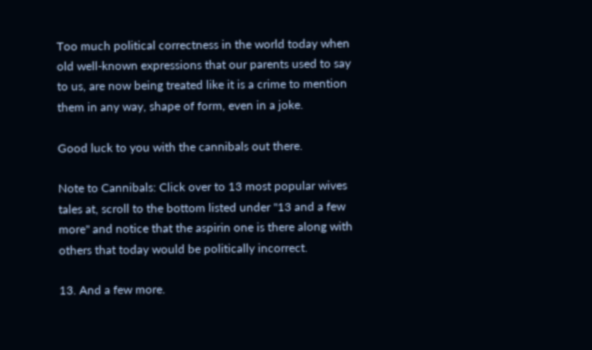Too much political correctness in the world today when old well-known expressions that our parents used to say to us, are now being treated like it is a crime to mention them in any way, shape of form, even in a joke.

Good luck to you with the cannibals out there.

Note to Cannibals: Click over to 13 most popular wives tales at, scroll to the bottom listed under "13 and a few more" and notice that the aspirin one is there along with others that today would be politically incorrect.

13. And a few more.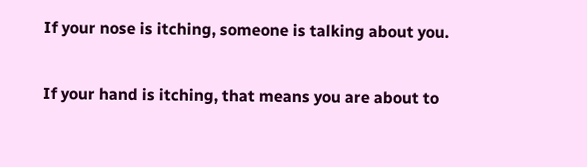If your nose is itching, someone is talking about you.

If your hand is itching, that means you are about to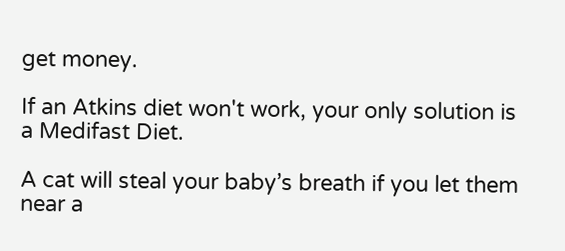get money.

If an Atkins diet won't work, your only solution is a Medifast Diet.

A cat will steal your baby’s breath if you let them near a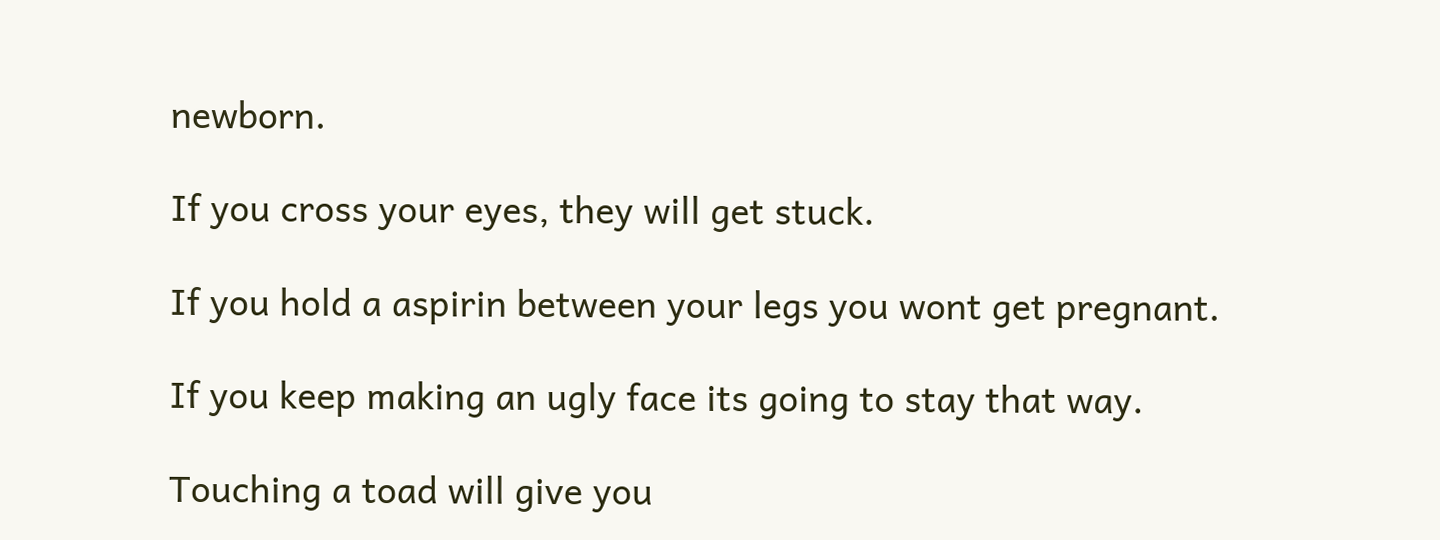newborn.

If you cross your eyes, they will get stuck.

If you hold a aspirin between your legs you wont get pregnant.

If you keep making an ugly face its going to stay that way.

Touching a toad will give you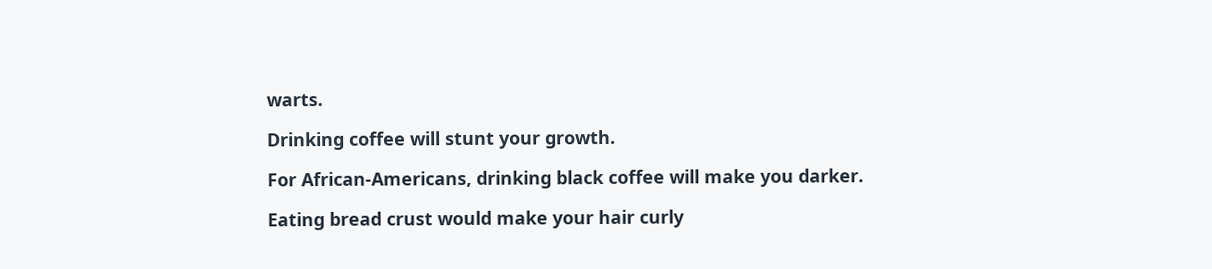warts.

Drinking coffee will stunt your growth.

For African-Americans, drinking black coffee will make you darker.

Eating bread crust would make your hair curly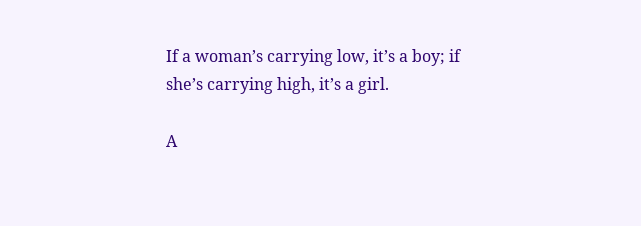If a woman’s carrying low, it’s a boy; if she’s carrying high, it’s a girl.

A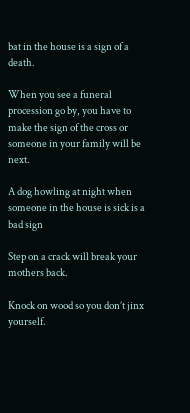bat in the house is a sign of a death.

When you see a funeral procession go by, you have to make the sign of the cross or someone in your family will be next.

A dog howling at night when someone in the house is sick is a bad sign

Step on a crack will break your mothers back.

Knock on wood so you don’t jinx yourself.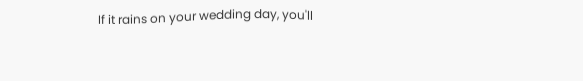If it rains on your wedding day, you'll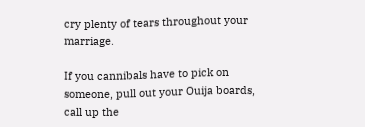cry plenty of tears throughout your marriage.

If you cannibals have to pick on someone, pull out your Ouija boards, call up the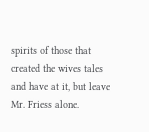spirits of those that created the wives tales and have at it, but leave Mr. Friess alone.